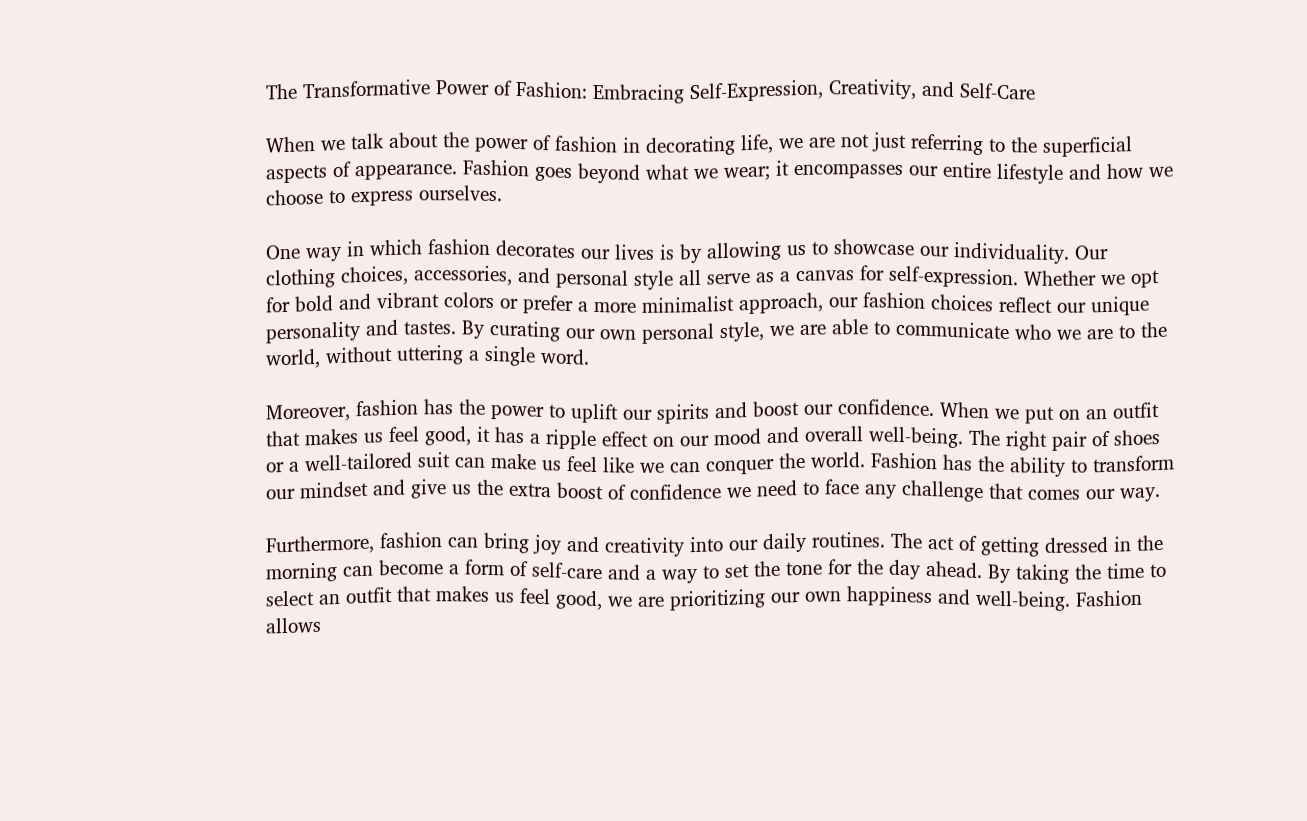The Transformative Power of Fashion: Embracing Self-Expression, Creativity, and Self-Care

When we talk about the power of fashion in decorating life, we are not just referring to the superficial aspects of appearance. Fashion goes beyond what we wear; it encompasses our entire lifestyle and how we choose to express ourselves.

One way in which fashion decorates our lives is by allowing us to showcase our individuality. Our clothing choices, accessories, and personal style all serve as a canvas for self-expression. Whether we opt for bold and vibrant colors or prefer a more minimalist approach, our fashion choices reflect our unique personality and tastes. By curating our own personal style, we are able to communicate who we are to the world, without uttering a single word.

Moreover, fashion has the power to uplift our spirits and boost our confidence. When we put on an outfit that makes us feel good, it has a ripple effect on our mood and overall well-being. The right pair of shoes or a well-tailored suit can make us feel like we can conquer the world. Fashion has the ability to transform our mindset and give us the extra boost of confidence we need to face any challenge that comes our way.

Furthermore, fashion can bring joy and creativity into our daily routines. The act of getting dressed in the morning can become a form of self-care and a way to set the tone for the day ahead. By taking the time to select an outfit that makes us feel good, we are prioritizing our own happiness and well-being. Fashion allows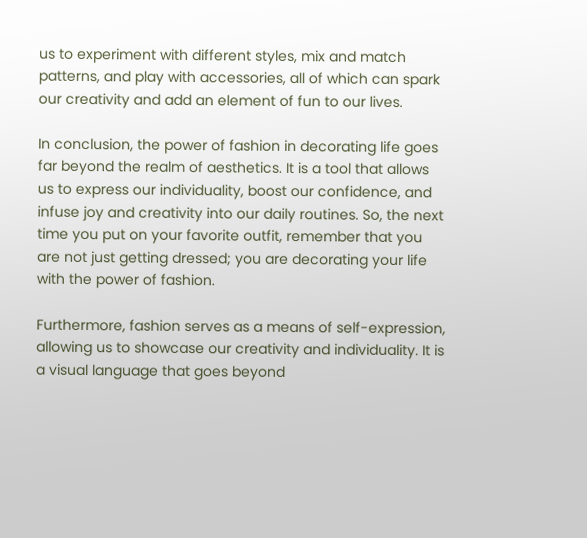us to experiment with different styles, mix and match patterns, and play with accessories, all of which can spark our creativity and add an element of fun to our lives.

In conclusion, the power of fashion in decorating life goes far beyond the realm of aesthetics. It is a tool that allows us to express our individuality, boost our confidence, and infuse joy and creativity into our daily routines. So, the next time you put on your favorite outfit, remember that you are not just getting dressed; you are decorating your life with the power of fashion.

Furthermore, fashion serves as a means of self-expression, allowing us to showcase our creativity and individuality. It is a visual language that goes beyond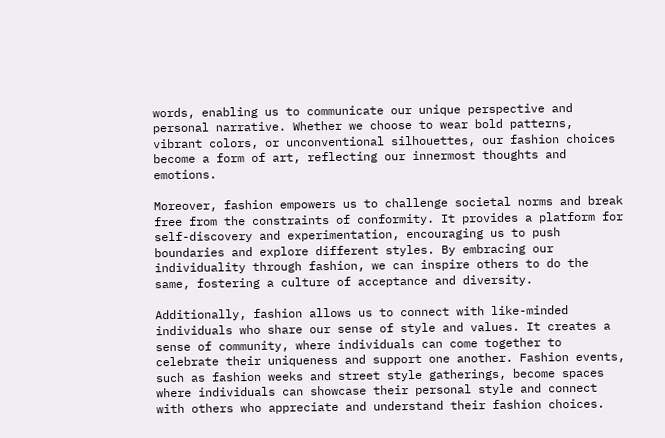words, enabling us to communicate our unique perspective and personal narrative. Whether we choose to wear bold patterns, vibrant colors, or unconventional silhouettes, our fashion choices become a form of art, reflecting our innermost thoughts and emotions.

Moreover, fashion empowers us to challenge societal norms and break free from the constraints of conformity. It provides a platform for self-discovery and experimentation, encouraging us to push boundaries and explore different styles. By embracing our individuality through fashion, we can inspire others to do the same, fostering a culture of acceptance and diversity.

Additionally, fashion allows us to connect with like-minded individuals who share our sense of style and values. It creates a sense of community, where individuals can come together to celebrate their uniqueness and support one another. Fashion events, such as fashion weeks and street style gatherings, become spaces where individuals can showcase their personal style and connect with others who appreciate and understand their fashion choices.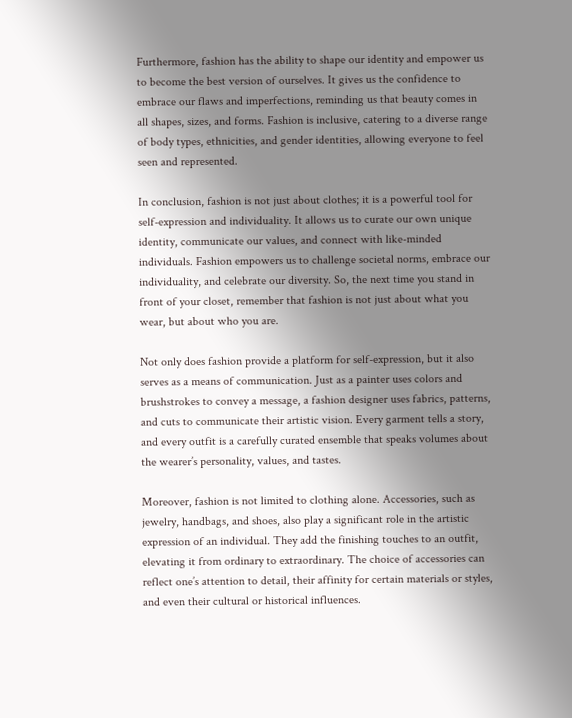Furthermore, fashion has the ability to shape our identity and empower us to become the best version of ourselves. It gives us the confidence to embrace our flaws and imperfections, reminding us that beauty comes in all shapes, sizes, and forms. Fashion is inclusive, catering to a diverse range of body types, ethnicities, and gender identities, allowing everyone to feel seen and represented.

In conclusion, fashion is not just about clothes; it is a powerful tool for self-expression and individuality. It allows us to curate our own unique identity, communicate our values, and connect with like-minded individuals. Fashion empowers us to challenge societal norms, embrace our individuality, and celebrate our diversity. So, the next time you stand in front of your closet, remember that fashion is not just about what you wear, but about who you are.

Not only does fashion provide a platform for self-expression, but it also serves as a means of communication. Just as a painter uses colors and brushstrokes to convey a message, a fashion designer uses fabrics, patterns, and cuts to communicate their artistic vision. Every garment tells a story, and every outfit is a carefully curated ensemble that speaks volumes about the wearer’s personality, values, and tastes.

Moreover, fashion is not limited to clothing alone. Accessories, such as jewelry, handbags, and shoes, also play a significant role in the artistic expression of an individual. They add the finishing touches to an outfit, elevating it from ordinary to extraordinary. The choice of accessories can reflect one’s attention to detail, their affinity for certain materials or styles, and even their cultural or historical influences.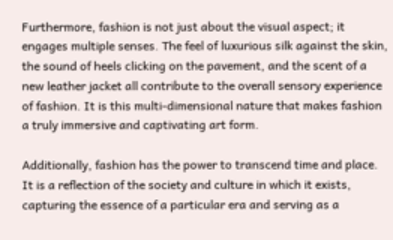Furthermore, fashion is not just about the visual aspect; it engages multiple senses. The feel of luxurious silk against the skin, the sound of heels clicking on the pavement, and the scent of a new leather jacket all contribute to the overall sensory experience of fashion. It is this multi-dimensional nature that makes fashion a truly immersive and captivating art form.

Additionally, fashion has the power to transcend time and place. It is a reflection of the society and culture in which it exists, capturing the essence of a particular era and serving as a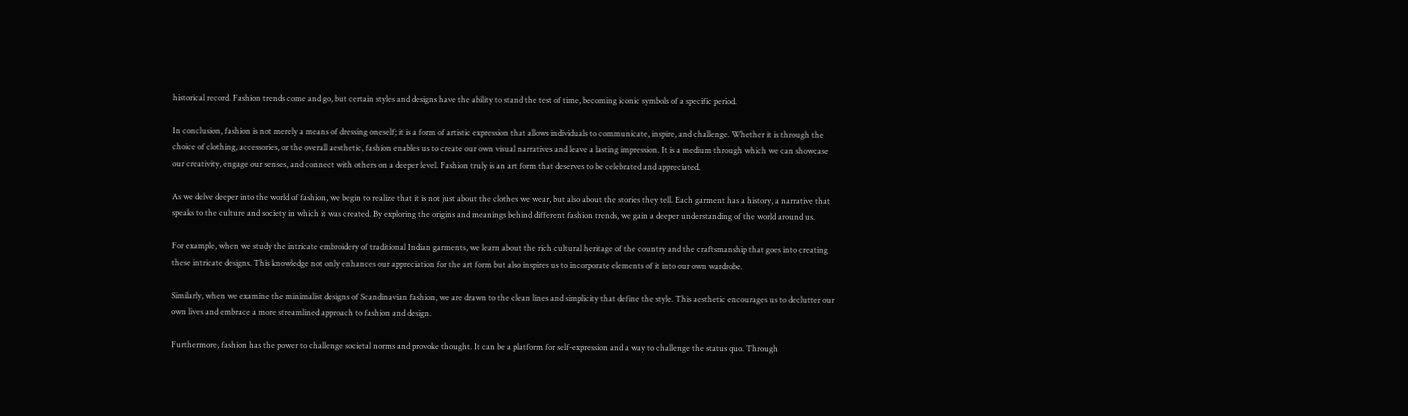historical record. Fashion trends come and go, but certain styles and designs have the ability to stand the test of time, becoming iconic symbols of a specific period.

In conclusion, fashion is not merely a means of dressing oneself; it is a form of artistic expression that allows individuals to communicate, inspire, and challenge. Whether it is through the choice of clothing, accessories, or the overall aesthetic, fashion enables us to create our own visual narratives and leave a lasting impression. It is a medium through which we can showcase our creativity, engage our senses, and connect with others on a deeper level. Fashion truly is an art form that deserves to be celebrated and appreciated.

As we delve deeper into the world of fashion, we begin to realize that it is not just about the clothes we wear, but also about the stories they tell. Each garment has a history, a narrative that speaks to the culture and society in which it was created. By exploring the origins and meanings behind different fashion trends, we gain a deeper understanding of the world around us.

For example, when we study the intricate embroidery of traditional Indian garments, we learn about the rich cultural heritage of the country and the craftsmanship that goes into creating these intricate designs. This knowledge not only enhances our appreciation for the art form but also inspires us to incorporate elements of it into our own wardrobe.

Similarly, when we examine the minimalist designs of Scandinavian fashion, we are drawn to the clean lines and simplicity that define the style. This aesthetic encourages us to declutter our own lives and embrace a more streamlined approach to fashion and design.

Furthermore, fashion has the power to challenge societal norms and provoke thought. It can be a platform for self-expression and a way to challenge the status quo. Through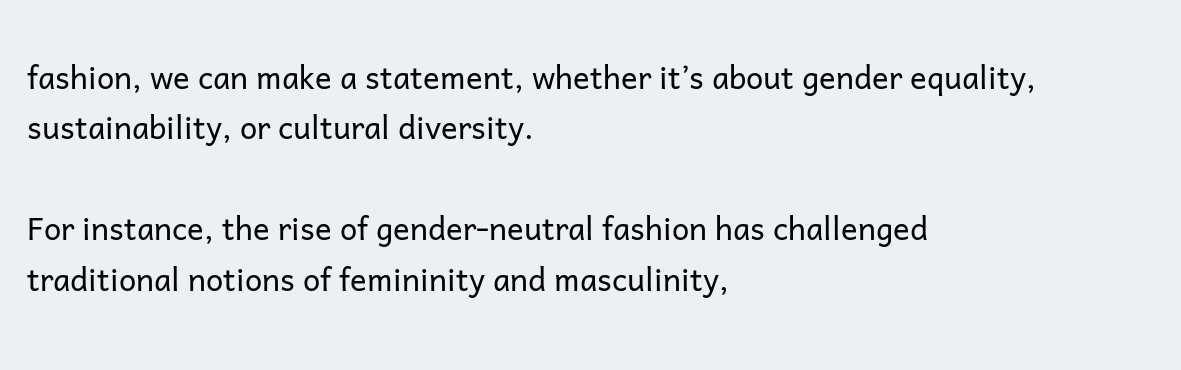fashion, we can make a statement, whether it’s about gender equality, sustainability, or cultural diversity.

For instance, the rise of gender-neutral fashion has challenged traditional notions of femininity and masculinity,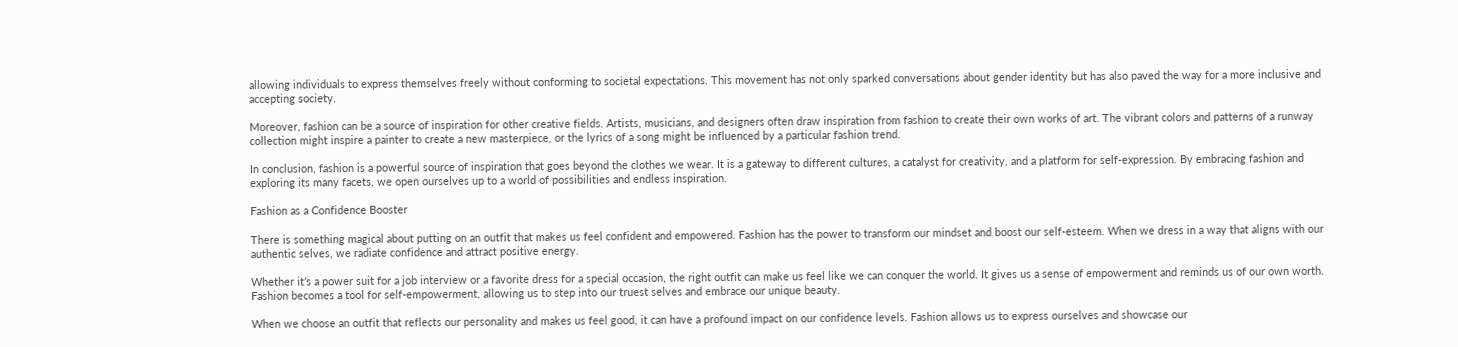allowing individuals to express themselves freely without conforming to societal expectations. This movement has not only sparked conversations about gender identity but has also paved the way for a more inclusive and accepting society.

Moreover, fashion can be a source of inspiration for other creative fields. Artists, musicians, and designers often draw inspiration from fashion to create their own works of art. The vibrant colors and patterns of a runway collection might inspire a painter to create a new masterpiece, or the lyrics of a song might be influenced by a particular fashion trend.

In conclusion, fashion is a powerful source of inspiration that goes beyond the clothes we wear. It is a gateway to different cultures, a catalyst for creativity, and a platform for self-expression. By embracing fashion and exploring its many facets, we open ourselves up to a world of possibilities and endless inspiration.

Fashion as a Confidence Booster

There is something magical about putting on an outfit that makes us feel confident and empowered. Fashion has the power to transform our mindset and boost our self-esteem. When we dress in a way that aligns with our authentic selves, we radiate confidence and attract positive energy.

Whether it’s a power suit for a job interview or a favorite dress for a special occasion, the right outfit can make us feel like we can conquer the world. It gives us a sense of empowerment and reminds us of our own worth. Fashion becomes a tool for self-empowerment, allowing us to step into our truest selves and embrace our unique beauty.

When we choose an outfit that reflects our personality and makes us feel good, it can have a profound impact on our confidence levels. Fashion allows us to express ourselves and showcase our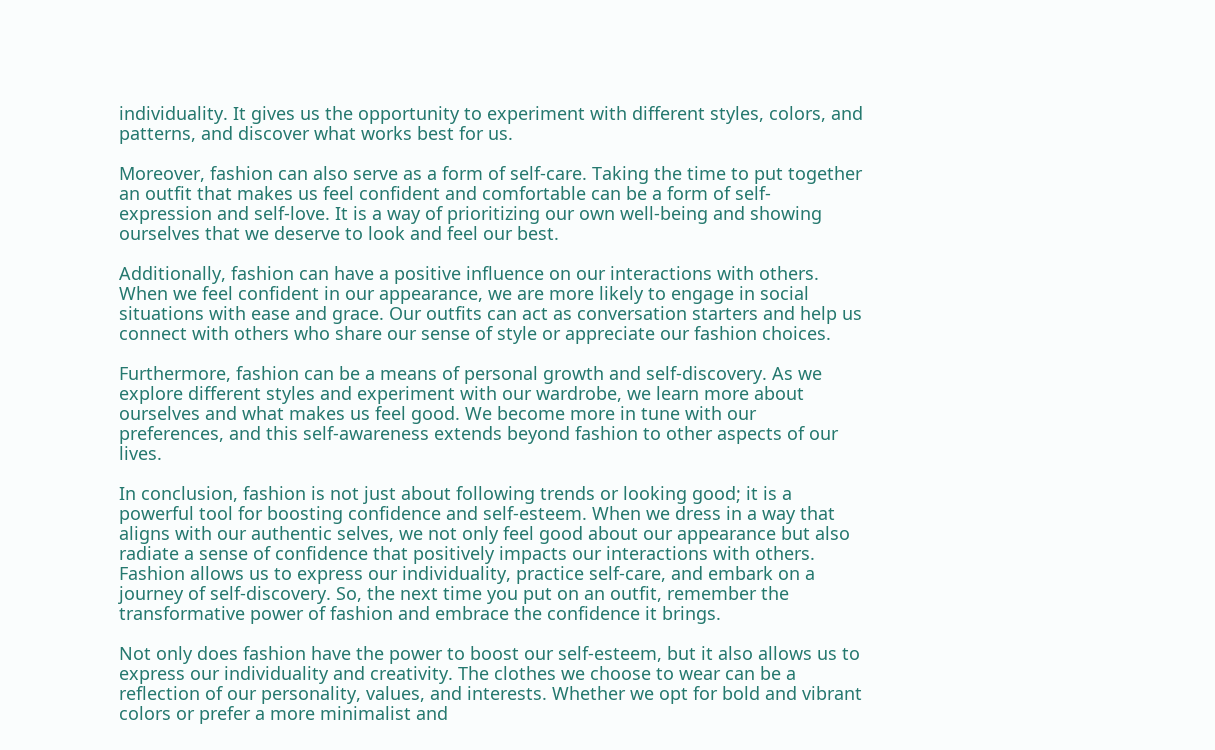individuality. It gives us the opportunity to experiment with different styles, colors, and patterns, and discover what works best for us.

Moreover, fashion can also serve as a form of self-care. Taking the time to put together an outfit that makes us feel confident and comfortable can be a form of self-expression and self-love. It is a way of prioritizing our own well-being and showing ourselves that we deserve to look and feel our best.

Additionally, fashion can have a positive influence on our interactions with others. When we feel confident in our appearance, we are more likely to engage in social situations with ease and grace. Our outfits can act as conversation starters and help us connect with others who share our sense of style or appreciate our fashion choices.

Furthermore, fashion can be a means of personal growth and self-discovery. As we explore different styles and experiment with our wardrobe, we learn more about ourselves and what makes us feel good. We become more in tune with our preferences, and this self-awareness extends beyond fashion to other aspects of our lives.

In conclusion, fashion is not just about following trends or looking good; it is a powerful tool for boosting confidence and self-esteem. When we dress in a way that aligns with our authentic selves, we not only feel good about our appearance but also radiate a sense of confidence that positively impacts our interactions with others. Fashion allows us to express our individuality, practice self-care, and embark on a journey of self-discovery. So, the next time you put on an outfit, remember the transformative power of fashion and embrace the confidence it brings.

Not only does fashion have the power to boost our self-esteem, but it also allows us to express our individuality and creativity. The clothes we choose to wear can be a reflection of our personality, values, and interests. Whether we opt for bold and vibrant colors or prefer a more minimalist and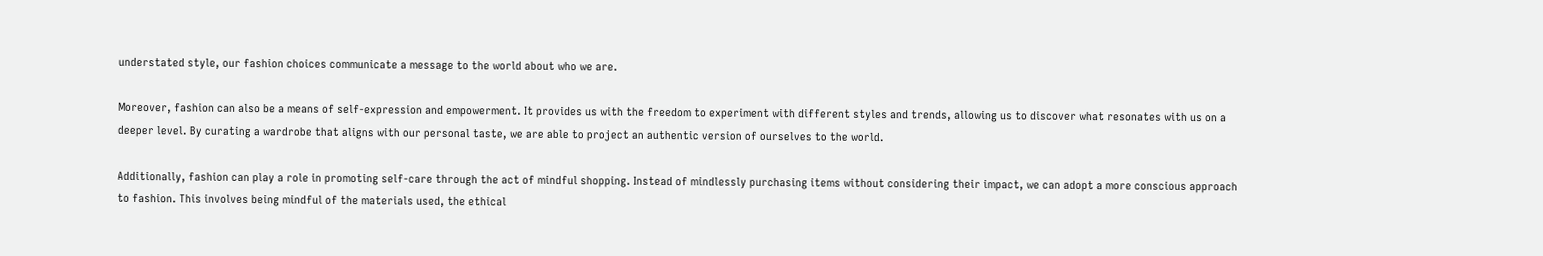understated style, our fashion choices communicate a message to the world about who we are.

Moreover, fashion can also be a means of self-expression and empowerment. It provides us with the freedom to experiment with different styles and trends, allowing us to discover what resonates with us on a deeper level. By curating a wardrobe that aligns with our personal taste, we are able to project an authentic version of ourselves to the world.

Additionally, fashion can play a role in promoting self-care through the act of mindful shopping. Instead of mindlessly purchasing items without considering their impact, we can adopt a more conscious approach to fashion. This involves being mindful of the materials used, the ethical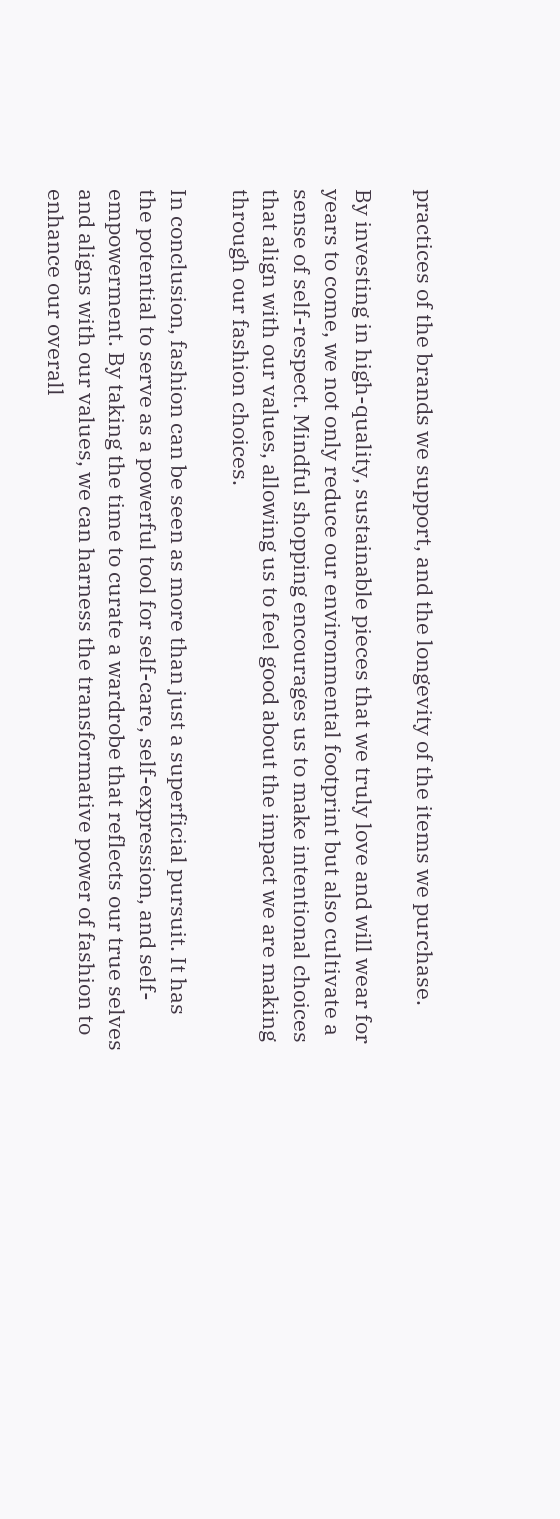practices of the brands we support, and the longevity of the items we purchase.

By investing in high-quality, sustainable pieces that we truly love and will wear for years to come, we not only reduce our environmental footprint but also cultivate a sense of self-respect. Mindful shopping encourages us to make intentional choices that align with our values, allowing us to feel good about the impact we are making through our fashion choices.

In conclusion, fashion can be seen as more than just a superficial pursuit. It has the potential to serve as a powerful tool for self-care, self-expression, and self-empowerment. By taking the time to curate a wardrobe that reflects our true selves and aligns with our values, we can harness the transformative power of fashion to enhance our overall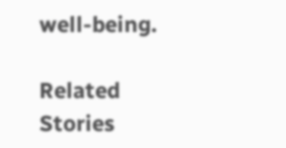well-being.

Related Stories